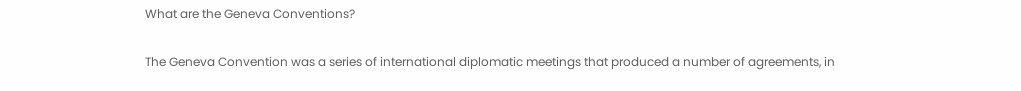What are the Geneva Conventions?

The Geneva Convention was a series of international diplomatic meetings that produced a number of agreements, in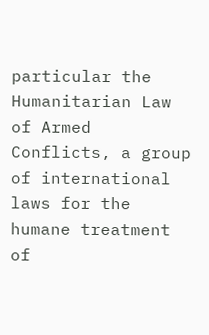particular the Humanitarian Law of Armed Conflicts, a group of international laws for the humane treatment of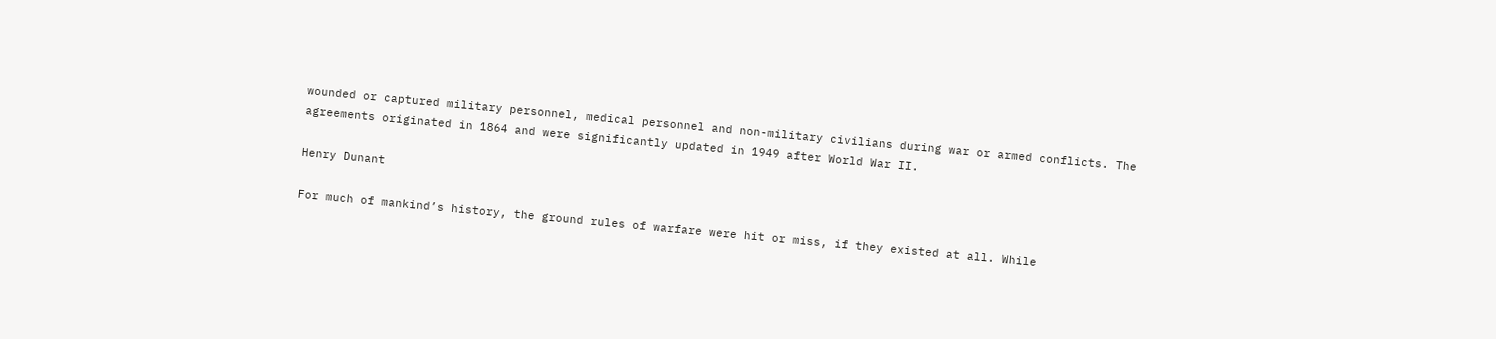wounded or captured military personnel, medical personnel and non-military civilians during war or armed conflicts. The agreements originated in 1864 and were significantly updated in 1949 after World War II.

Henry Dunant

For much of mankind’s history, the ground rules of warfare were hit or miss, if they existed at all. While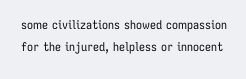some civilizations showed compassion for the injured, helpless or innocent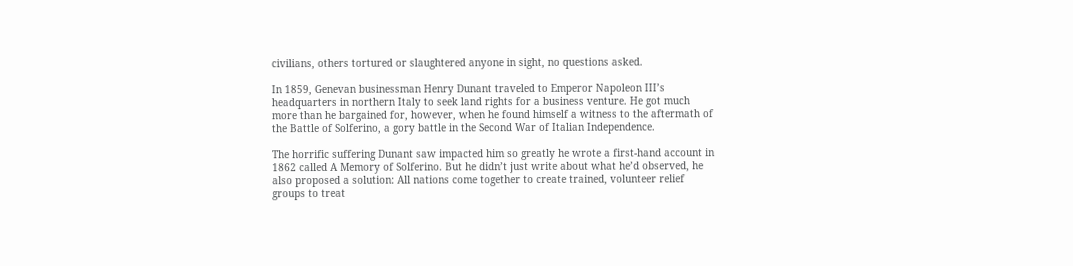civilians, others tortured or slaughtered anyone in sight, no questions asked.

In 1859, Genevan businessman Henry Dunant traveled to Emperor Napoleon III’s headquarters in northern Italy to seek land rights for a business venture. He got much more than he bargained for, however, when he found himself a witness to the aftermath of the Battle of Solferino, a gory battle in the Second War of Italian Independence.

The horrific suffering Dunant saw impacted him so greatly he wrote a first-hand account in 1862 called A Memory of Solferino. But he didn’t just write about what he’d observed, he also proposed a solution: All nations come together to create trained, volunteer relief groups to treat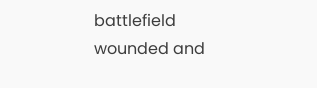battlefield wounded and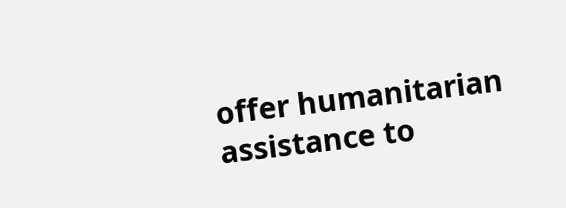offer humanitarian assistance to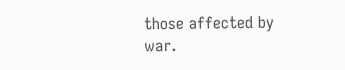those affected by war.